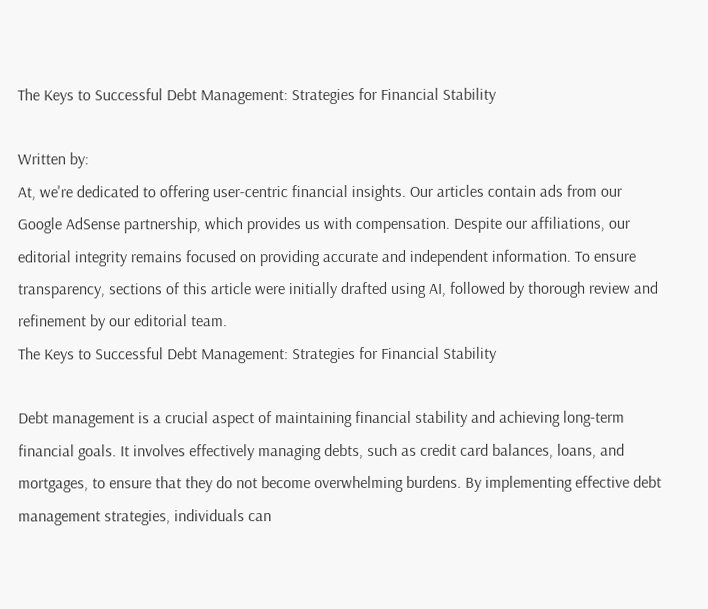The Keys to Successful Debt Management: Strategies for Financial Stability

Written by:
At, we're dedicated to offering user-centric financial insights. Our articles contain ads from our Google AdSense partnership, which provides us with compensation. Despite our affiliations, our editorial integrity remains focused on providing accurate and independent information. To ensure transparency, sections of this article were initially drafted using AI, followed by thorough review and refinement by our editorial team.
The Keys to Successful Debt Management: Strategies for Financial Stability

Debt management is a crucial aspect of maintaining financial stability and achieving long-term financial goals. It involves effectively managing debts, such as credit card balances, loans, and mortgages, to ensure that they do not become overwhelming burdens. By implementing effective debt management strategies, individuals can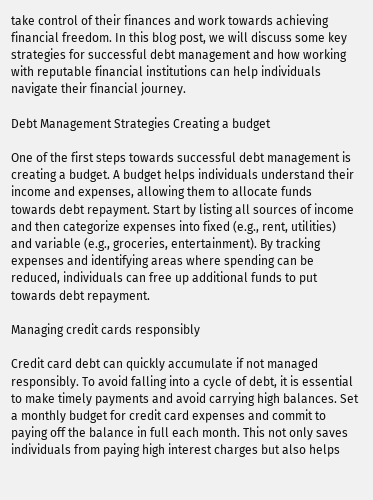take control of their finances and work towards achieving financial freedom. In this blog post, we will discuss some key strategies for successful debt management and how working with reputable financial institutions can help individuals navigate their financial journey.

Debt Management Strategies Creating a budget

One of the first steps towards successful debt management is creating a budget. A budget helps individuals understand their income and expenses, allowing them to allocate funds towards debt repayment. Start by listing all sources of income and then categorize expenses into fixed (e.g., rent, utilities) and variable (e.g., groceries, entertainment). By tracking expenses and identifying areas where spending can be reduced, individuals can free up additional funds to put towards debt repayment.

Managing credit cards responsibly

Credit card debt can quickly accumulate if not managed responsibly. To avoid falling into a cycle of debt, it is essential to make timely payments and avoid carrying high balances. Set a monthly budget for credit card expenses and commit to paying off the balance in full each month. This not only saves individuals from paying high interest charges but also helps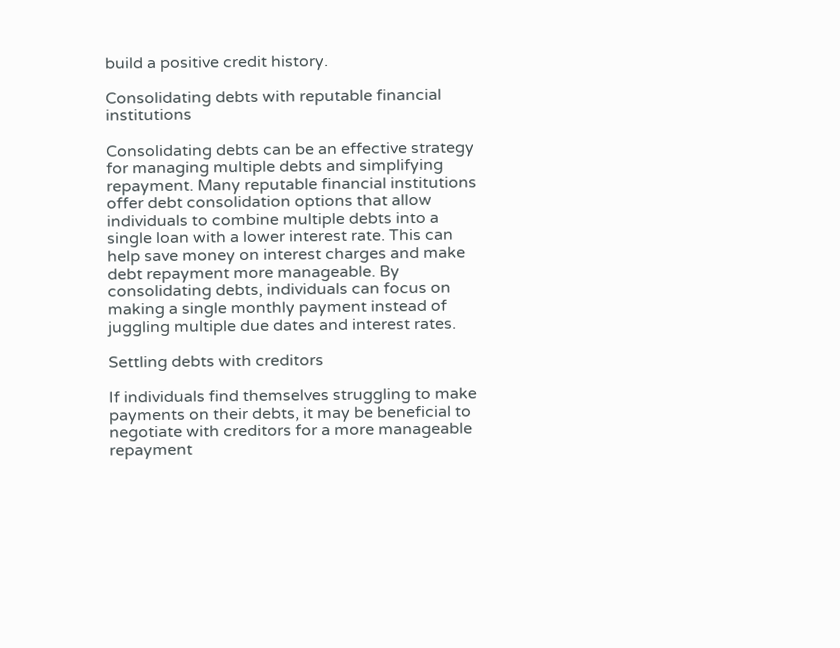build a positive credit history.

Consolidating debts with reputable financial institutions

Consolidating debts can be an effective strategy for managing multiple debts and simplifying repayment. Many reputable financial institutions offer debt consolidation options that allow individuals to combine multiple debts into a single loan with a lower interest rate. This can help save money on interest charges and make debt repayment more manageable. By consolidating debts, individuals can focus on making a single monthly payment instead of juggling multiple due dates and interest rates.

Settling debts with creditors

If individuals find themselves struggling to make payments on their debts, it may be beneficial to negotiate with creditors for a more manageable repayment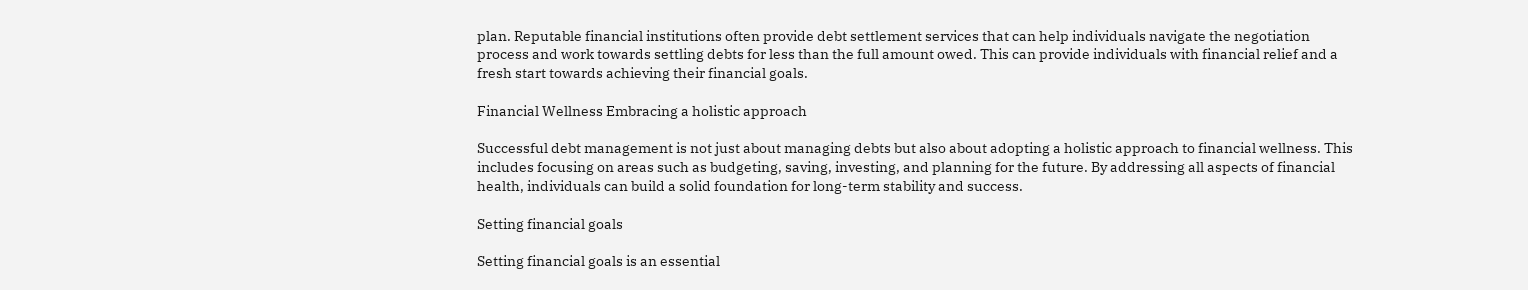plan. Reputable financial institutions often provide debt settlement services that can help individuals navigate the negotiation process and work towards settling debts for less than the full amount owed. This can provide individuals with financial relief and a fresh start towards achieving their financial goals.

Financial Wellness Embracing a holistic approach

Successful debt management is not just about managing debts but also about adopting a holistic approach to financial wellness. This includes focusing on areas such as budgeting, saving, investing, and planning for the future. By addressing all aspects of financial health, individuals can build a solid foundation for long-term stability and success.

Setting financial goals

Setting financial goals is an essential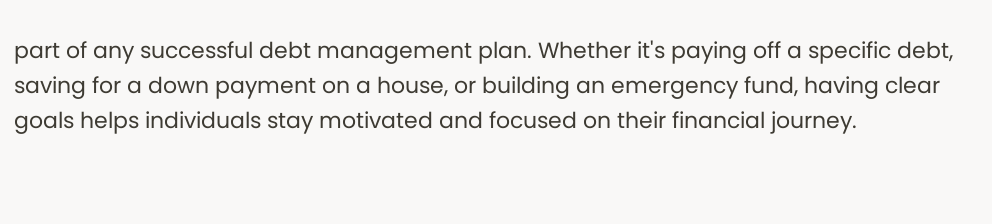part of any successful debt management plan. Whether it's paying off a specific debt, saving for a down payment on a house, or building an emergency fund, having clear goals helps individuals stay motivated and focused on their financial journey.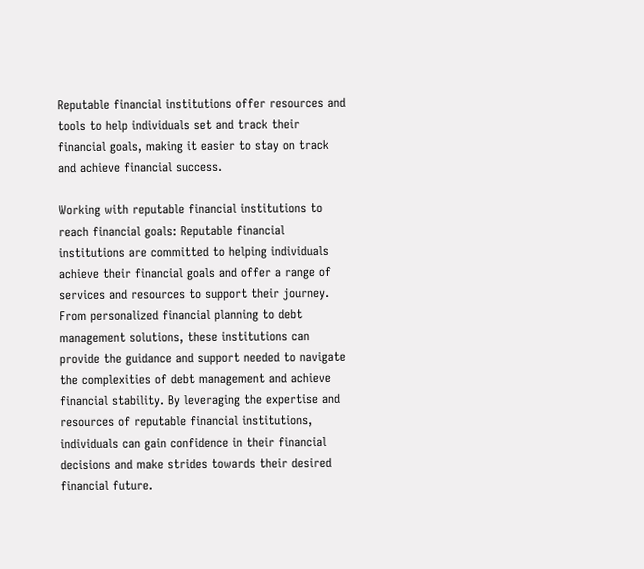Reputable financial institutions offer resources and tools to help individuals set and track their financial goals, making it easier to stay on track and achieve financial success.

Working with reputable financial institutions to reach financial goals: Reputable financial institutions are committed to helping individuals achieve their financial goals and offer a range of services and resources to support their journey. From personalized financial planning to debt management solutions, these institutions can provide the guidance and support needed to navigate the complexities of debt management and achieve financial stability. By leveraging the expertise and resources of reputable financial institutions, individuals can gain confidence in their financial decisions and make strides towards their desired financial future.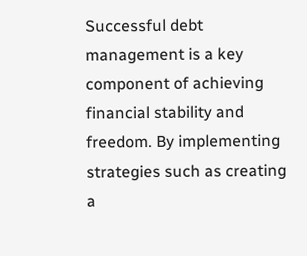Successful debt management is a key component of achieving financial stability and freedom. By implementing strategies such as creating a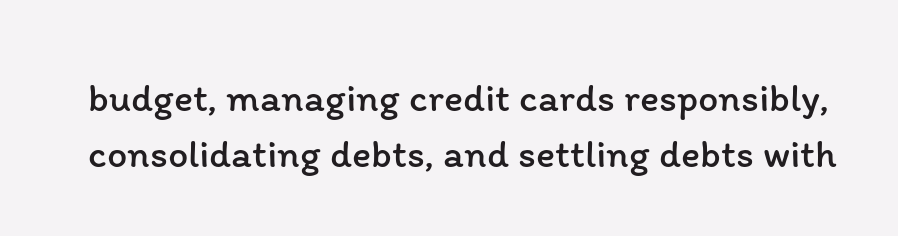budget, managing credit cards responsibly, consolidating debts, and settling debts with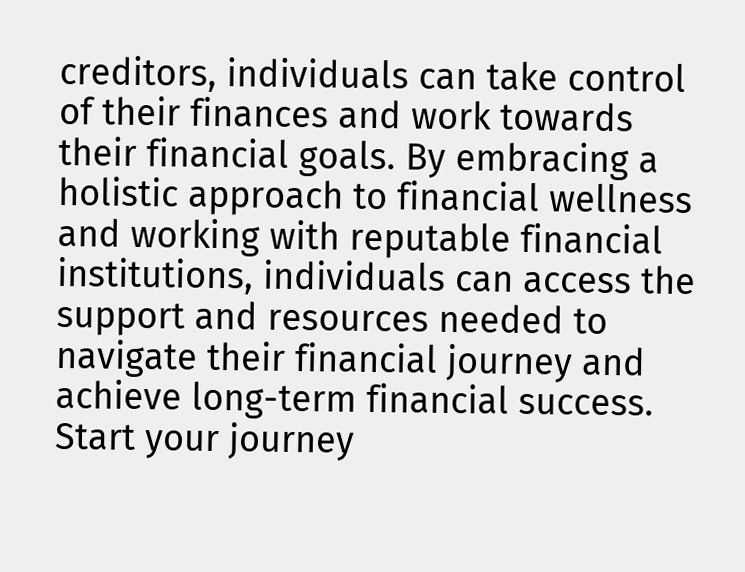creditors, individuals can take control of their finances and work towards their financial goals. By embracing a holistic approach to financial wellness and working with reputable financial institutions, individuals can access the support and resources needed to navigate their financial journey and achieve long-term financial success. Start your journey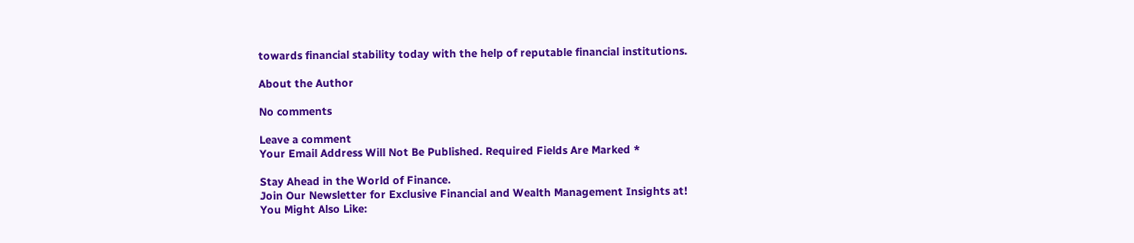towards financial stability today with the help of reputable financial institutions.

About the Author

No comments

Leave a comment
Your Email Address Will Not Be Published. Required Fields Are Marked *

Stay Ahead in the World of Finance.
Join Our Newsletter for Exclusive Financial and Wealth Management Insights at!
You Might Also Like: